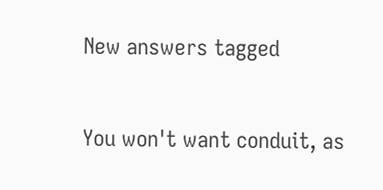New answers tagged


You won't want conduit, as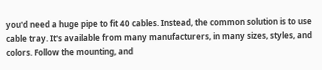you'd need a huge pipe to fit 40 cables. Instead, the common solution is to use cable tray. It's available from many manufacturers, in many sizes, styles, and colors. Follow the mounting, and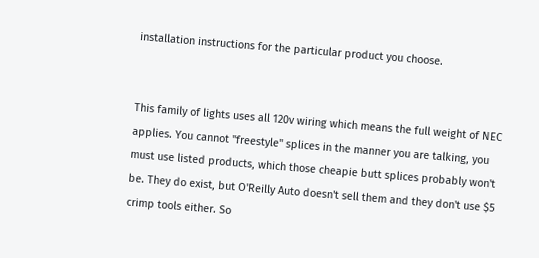installation instructions for the particular product you choose.


This family of lights uses all 120v wiring which means the full weight of NEC applies. You cannot "freestyle" splices in the manner you are talking, you must use listed products, which those cheapie butt splices probably won't be. They do exist, but O'Reilly Auto doesn't sell them and they don't use $5 crimp tools either. So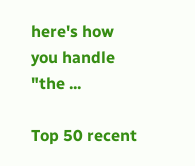here's how you handle "the ...

Top 50 recent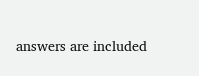answers are included